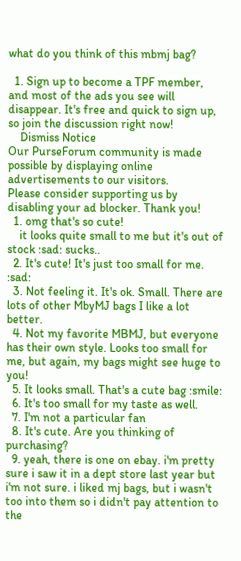what do you think of this mbmj bag?

  1. Sign up to become a TPF member, and most of the ads you see will disappear. It's free and quick to sign up, so join the discussion right now!
    Dismiss Notice
Our PurseForum community is made possible by displaying online advertisements to our visitors.
Please consider supporting us by disabling your ad blocker. Thank you!
  1. omg that's so cute!
    it looks quite small to me but it's out of stock :sad: sucks..
  2. It's cute! It's just too small for me. :sad:
  3. Not feeling it. It's ok. Small. There are lots of other MbyMJ bags I like a lot better.
  4. Not my favorite MBMJ, but everyone has their own style. Looks too small for me, but again, my bags might see huge to you!
  5. It looks small. That's a cute bag :smile:
  6. It's too small for my taste as well.
  7. I'm not a particular fan
  8. It's cute. Are you thinking of purchasing?
  9. yeah, there is one on ebay. i'm pretty sure i saw it in a dept store last year but i'm not sure. i liked mj bags, but i wasn't too into them so i didn't pay attention to the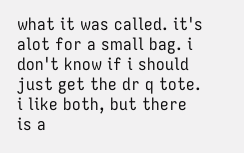what it was called. it's alot for a small bag. i don't know if i should just get the dr q tote. i like both, but there is a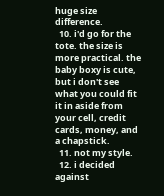huge size difference.
  10. i'd go for the tote. the size is more practical. the baby boxy is cute, but i don't see what you could fit it in aside from your cell, credit cards, money, and a chapstick.
  11. not my style.
  12. i decided against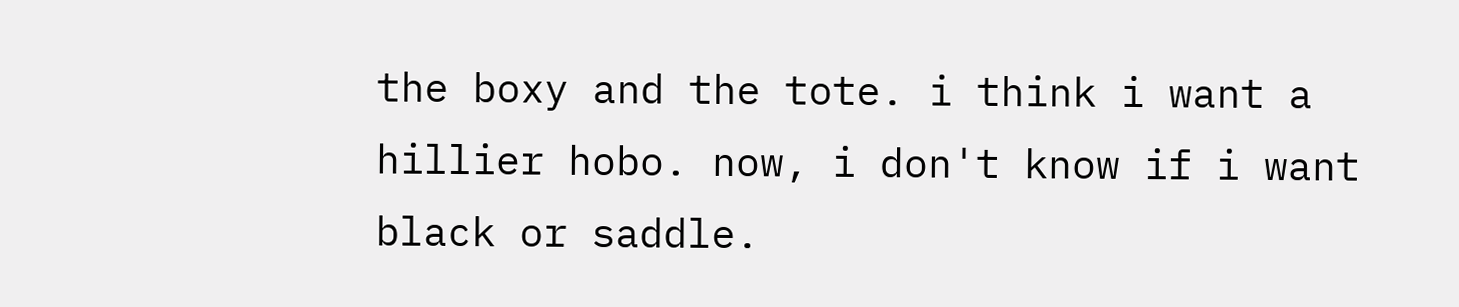the boxy and the tote. i think i want a hillier hobo. now, i don't know if i want black or saddle.